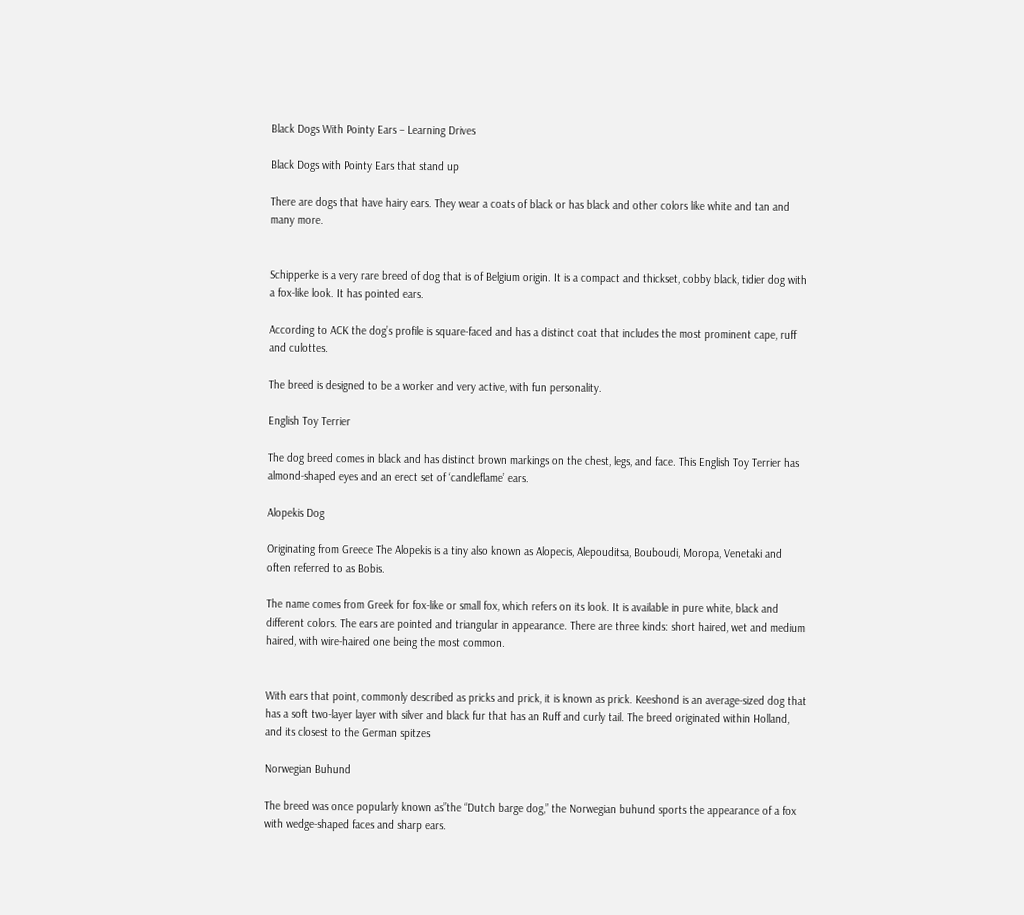Black Dogs With Pointy Ears – Learning Drives

Black Dogs with Pointy Ears that stand up

There are dogs that have hairy ears. They wear a coats of black or has black and other colors like white and tan and many more.


Schipperke is a very rare breed of dog that is of Belgium origin. It is a compact and thickset, cobby black, tidier dog with a fox-like look. It has pointed ears.

According to ACK the dog’s profile is square-faced and has a distinct coat that includes the most prominent cape, ruff and culottes.

The breed is designed to be a worker and very active, with fun personality.

English Toy Terrier

The dog breed comes in black and has distinct brown markings on the chest, legs, and face. This English Toy Terrier has almond-shaped eyes and an erect set of ‘candleflame’ ears.

Alopekis Dog

Originating from Greece The Alopekis is a tiny also known as Alopecis, Alepouditsa, Bouboudi, Moropa, Venetaki and often referred to as Bobis.

The name comes from Greek for fox-like or small fox, which refers on its look. It is available in pure white, black and different colors. The ears are pointed and triangular in appearance. There are three kinds: short haired, wet and medium haired, with wire-haired one being the most common.


With ears that point, commonly described as pricks and prick, it is known as prick. Keeshond is an average-sized dog that has a soft two-layer layer with silver and black fur that has an Ruff and curly tail. The breed originated within Holland, and its closest to the German spitzes

Norwegian Buhund

The breed was once popularly known as”the “Dutch barge dog,” the Norwegian buhund sports the appearance of a fox with wedge-shaped faces and sharp ears.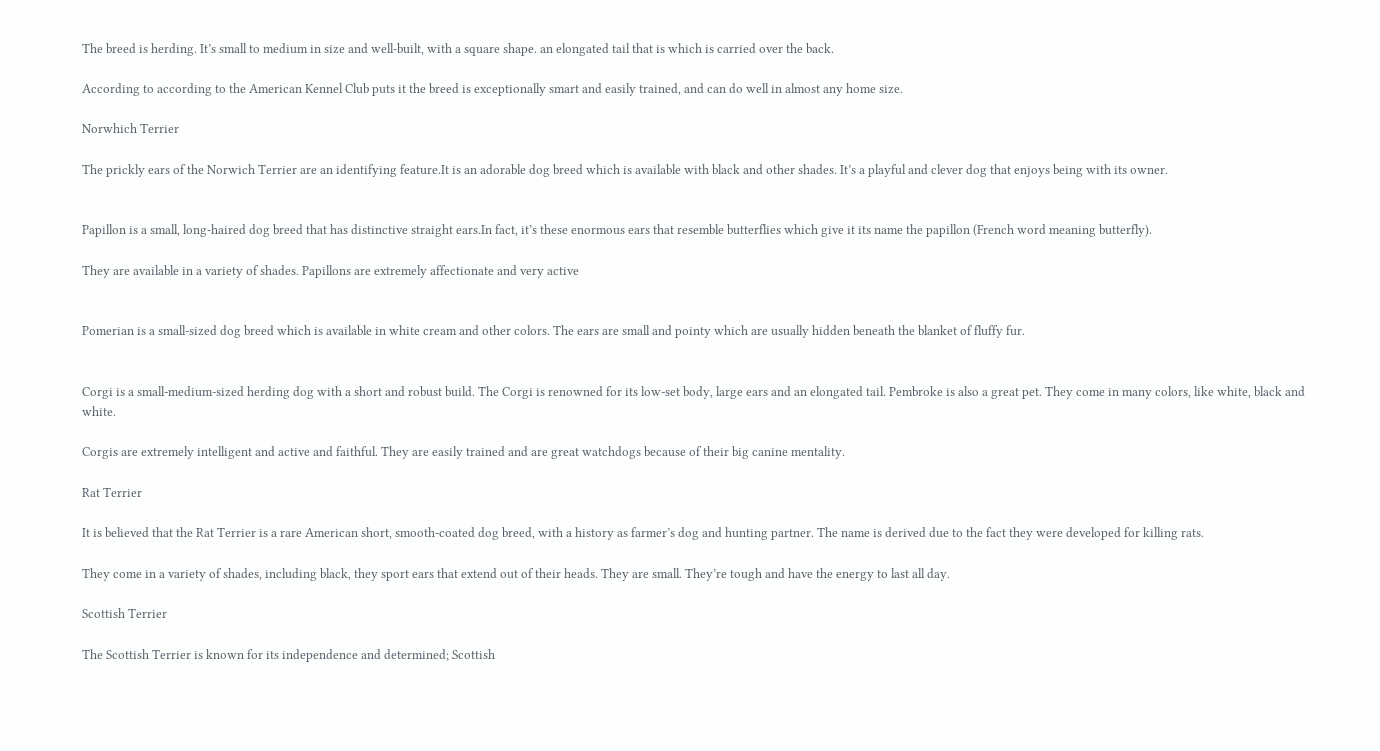The breed is herding. It’s small to medium in size and well-built, with a square shape. an elongated tail that is which is carried over the back.

According to according to the American Kennel Club puts it the breed is exceptionally smart and easily trained, and can do well in almost any home size.

Norwhich Terrier

The prickly ears of the Norwich Terrier are an identifying feature.It is an adorable dog breed which is available with black and other shades. It’s a playful and clever dog that enjoys being with its owner.


Papillon is a small, long-haired dog breed that has distinctive straight ears.In fact, it’s these enormous ears that resemble butterflies which give it its name the papillon (French word meaning butterfly).

They are available in a variety of shades. Papillons are extremely affectionate and very active


Pomerian is a small-sized dog breed which is available in white cream and other colors. The ears are small and pointy which are usually hidden beneath the blanket of fluffy fur.


Corgi is a small-medium-sized herding dog with a short and robust build. The Corgi is renowned for its low-set body, large ears and an elongated tail. Pembroke is also a great pet. They come in many colors, like white, black and white.

Corgis are extremely intelligent and active and faithful. They are easily trained and are great watchdogs because of their big canine mentality.

Rat Terrier

It is believed that the Rat Terrier is a rare American short, smooth-coated dog breed, with a history as farmer’s dog and hunting partner. The name is derived due to the fact they were developed for killing rats.

They come in a variety of shades, including black, they sport ears that extend out of their heads. They are small. They’re tough and have the energy to last all day.

Scottish Terrier

The Scottish Terrier is known for its independence and determined; Scottish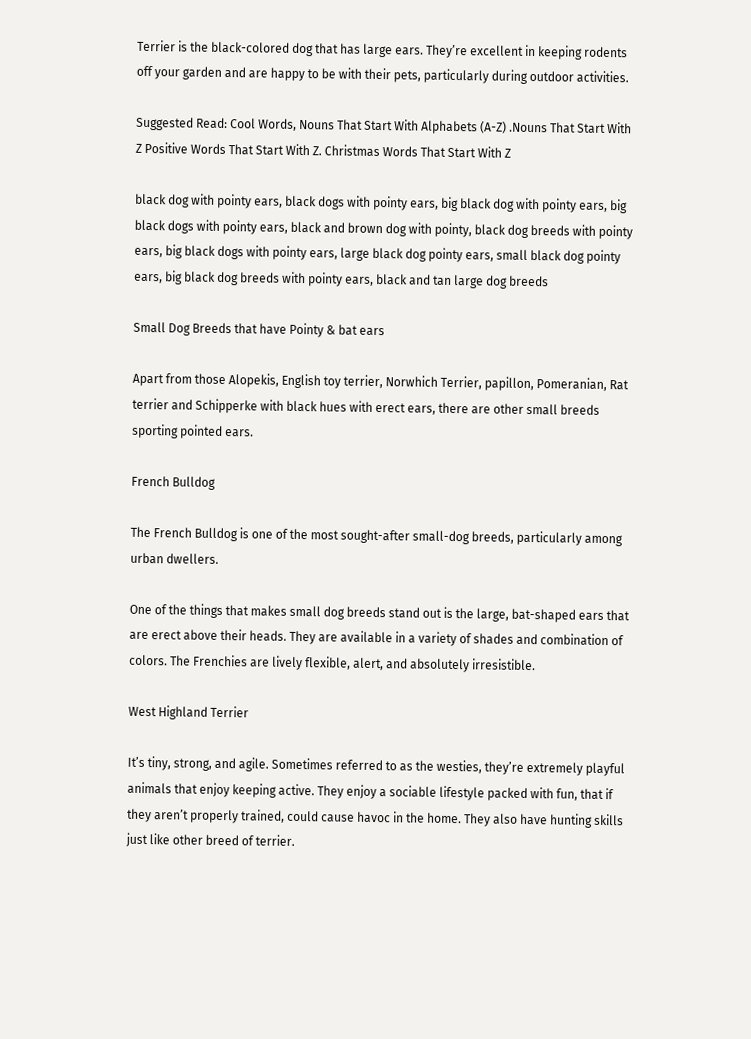Terrier is the black-colored dog that has large ears. They’re excellent in keeping rodents off your garden and are happy to be with their pets, particularly during outdoor activities.

Suggested Read: Cool Words, Nouns That Start With Alphabets (A-Z) .Nouns That Start With Z Positive Words That Start With Z. Christmas Words That Start With Z

black dog with pointy ears, black dogs with pointy ears, big black dog with pointy ears, big black dogs with pointy ears, black and brown dog with pointy, black dog breeds with pointy ears, big black dogs with pointy ears, large black dog pointy ears, small black dog pointy ears, big black dog breeds with pointy ears, black and tan large dog breeds

Small Dog Breeds that have Pointy & bat ears

Apart from those Alopekis, English toy terrier, Norwhich Terrier, papillon, Pomeranian, Rat terrier and Schipperke with black hues with erect ears, there are other small breeds sporting pointed ears.

French Bulldog

The French Bulldog is one of the most sought-after small-dog breeds, particularly among urban dwellers.

One of the things that makes small dog breeds stand out is the large, bat-shaped ears that are erect above their heads. They are available in a variety of shades and combination of colors. The Frenchies are lively flexible, alert, and absolutely irresistible.

West Highland Terrier

It’s tiny, strong, and agile. Sometimes referred to as the westies, they’re extremely playful animals that enjoy keeping active. They enjoy a sociable lifestyle packed with fun, that if they aren’t properly trained, could cause havoc in the home. They also have hunting skills just like other breed of terrier.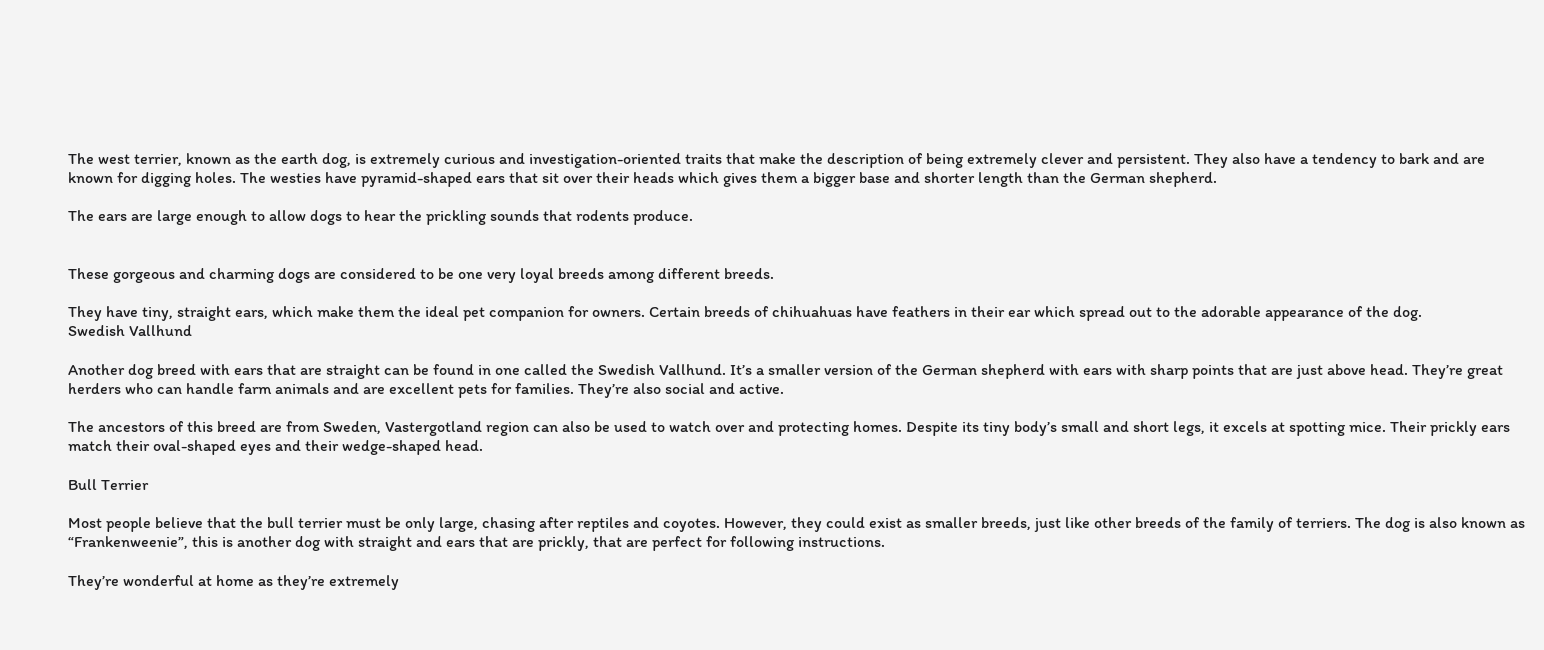The west terrier, known as the earth dog, is extremely curious and investigation-oriented traits that make the description of being extremely clever and persistent. They also have a tendency to bark and are known for digging holes. The westies have pyramid-shaped ears that sit over their heads which gives them a bigger base and shorter length than the German shepherd.

The ears are large enough to allow dogs to hear the prickling sounds that rodents produce.


These gorgeous and charming dogs are considered to be one very loyal breeds among different breeds.

They have tiny, straight ears, which make them the ideal pet companion for owners. Certain breeds of chihuahuas have feathers in their ear which spread out to the adorable appearance of the dog.
Swedish Vallhund

Another dog breed with ears that are straight can be found in one called the Swedish Vallhund. It’s a smaller version of the German shepherd with ears with sharp points that are just above head. They’re great herders who can handle farm animals and are excellent pets for families. They’re also social and active.

The ancestors of this breed are from Sweden, Vastergotland region can also be used to watch over and protecting homes. Despite its tiny body’s small and short legs, it excels at spotting mice. Their prickly ears match their oval-shaped eyes and their wedge-shaped head.

Bull Terrier

Most people believe that the bull terrier must be only large, chasing after reptiles and coyotes. However, they could exist as smaller breeds, just like other breeds of the family of terriers. The dog is also known as “Frankenweenie”, this is another dog with straight and ears that are prickly, that are perfect for following instructions.

They’re wonderful at home as they’re extremely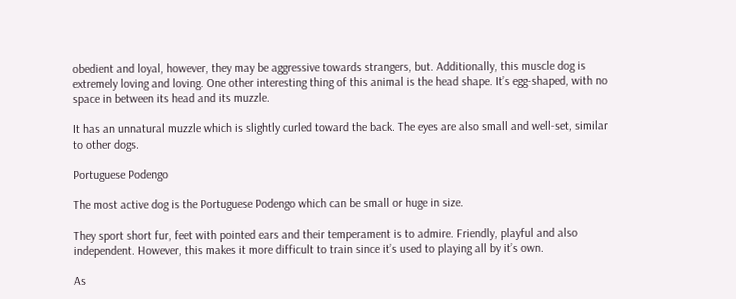obedient and loyal, however, they may be aggressive towards strangers, but. Additionally, this muscle dog is extremely loving and loving. One other interesting thing of this animal is the head shape. It’s egg-shaped, with no space in between its head and its muzzle.

It has an unnatural muzzle which is slightly curled toward the back. The eyes are also small and well-set, similar to other dogs.

Portuguese Podengo

The most active dog is the Portuguese Podengo which can be small or huge in size.

They sport short fur, feet with pointed ears and their temperament is to admire. Friendly, playful and also independent. However, this makes it more difficult to train since it’s used to playing all by it’s own.

As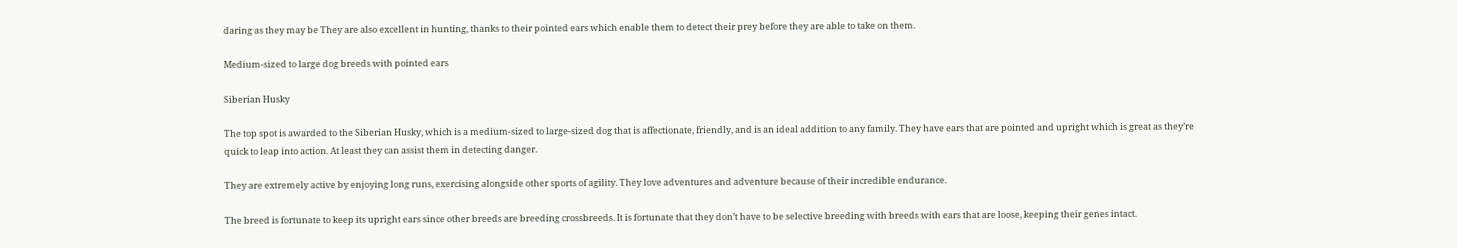daring as they may be They are also excellent in hunting, thanks to their pointed ears which enable them to detect their prey before they are able to take on them.

Medium-sized to large dog breeds with pointed ears

Siberian Husky

The top spot is awarded to the Siberian Husky, which is a medium-sized to large-sized dog that is affectionate, friendly, and is an ideal addition to any family. They have ears that are pointed and upright which is great as they’re quick to leap into action. At least they can assist them in detecting danger.

They are extremely active by enjoying long runs, exercising alongside other sports of agility. They love adventures and adventure because of their incredible endurance.

The breed is fortunate to keep its upright ears since other breeds are breeding crossbreeds. It is fortunate that they don’t have to be selective breeding with breeds with ears that are loose, keeping their genes intact.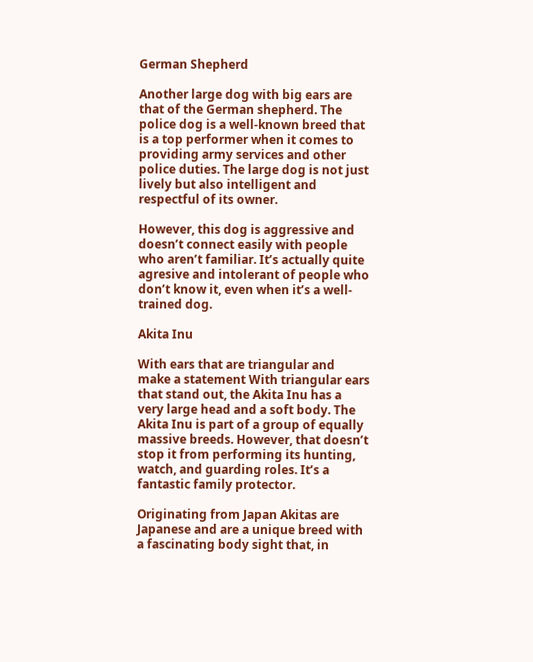German Shepherd

Another large dog with big ears are that of the German shepherd. The police dog is a well-known breed that is a top performer when it comes to providing army services and other police duties. The large dog is not just lively but also intelligent and respectful of its owner.

However, this dog is aggressive and doesn’t connect easily with people who aren’t familiar. It’s actually quite agresive and intolerant of people who don’t know it, even when it’s a well-trained dog.

Akita Inu

With ears that are triangular and make a statement With triangular ears that stand out, the Akita Inu has a very large head and a soft body. The Akita Inu is part of a group of equally massive breeds. However, that doesn’t stop it from performing its hunting, watch, and guarding roles. It’s a fantastic family protector.

Originating from Japan Akitas are Japanese and are a unique breed with a fascinating body sight that, in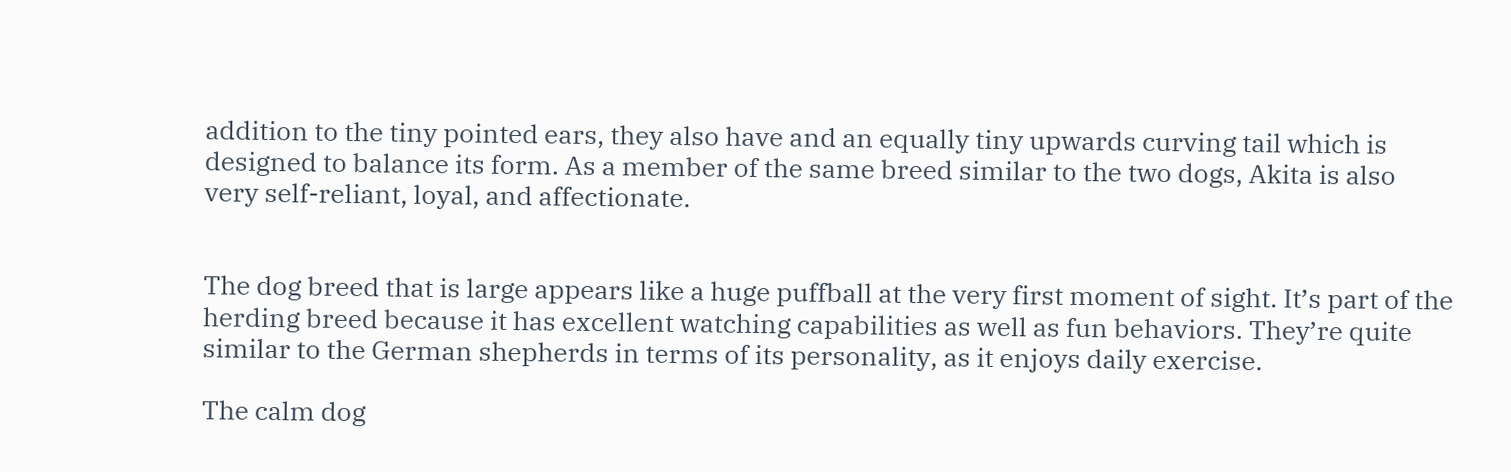addition to the tiny pointed ears, they also have and an equally tiny upwards curving tail which is designed to balance its form. As a member of the same breed similar to the two dogs, Akita is also very self-reliant, loyal, and affectionate.


The dog breed that is large appears like a huge puffball at the very first moment of sight. It’s part of the herding breed because it has excellent watching capabilities as well as fun behaviors. They’re quite similar to the German shepherds in terms of its personality, as it enjoys daily exercise.

The calm dog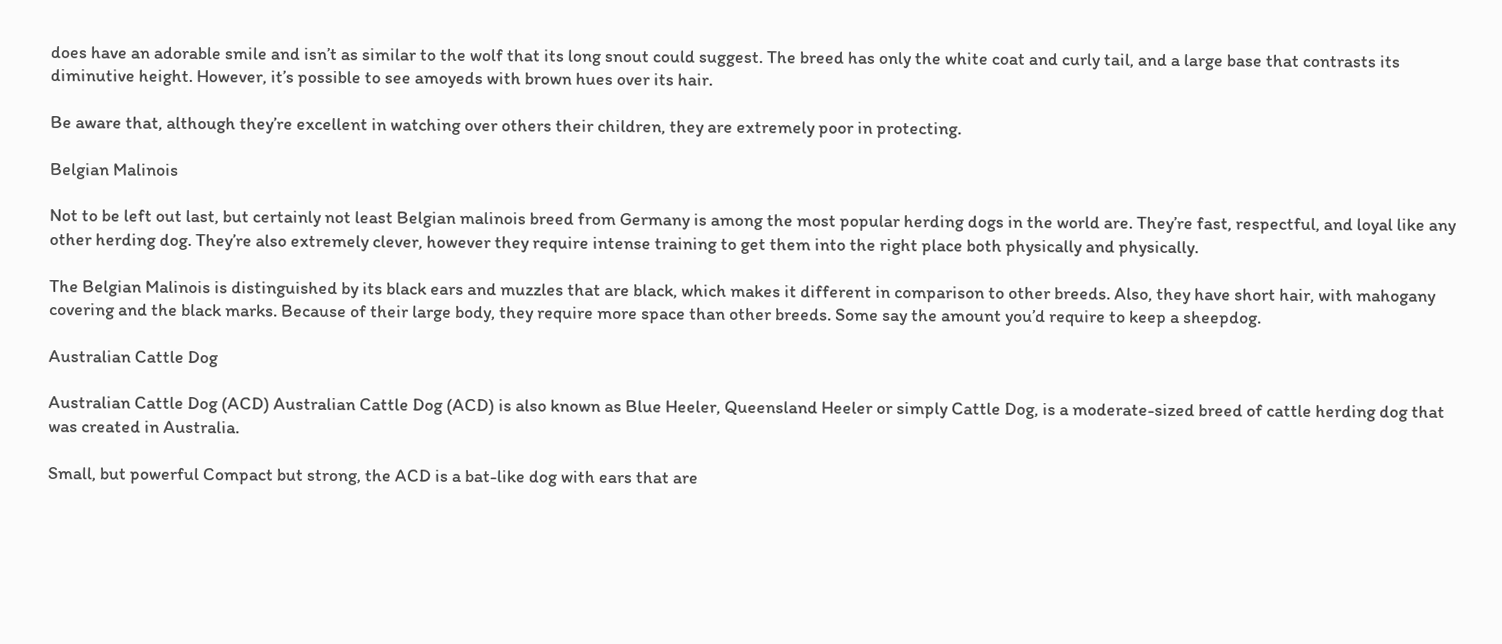does have an adorable smile and isn’t as similar to the wolf that its long snout could suggest. The breed has only the white coat and curly tail, and a large base that contrasts its diminutive height. However, it’s possible to see amoyeds with brown hues over its hair.

Be aware that, although they’re excellent in watching over others their children, they are extremely poor in protecting.

Belgian Malinois

Not to be left out last, but certainly not least Belgian malinois breed from Germany is among the most popular herding dogs in the world are. They’re fast, respectful, and loyal like any other herding dog. They’re also extremely clever, however they require intense training to get them into the right place both physically and physically.

The Belgian Malinois is distinguished by its black ears and muzzles that are black, which makes it different in comparison to other breeds. Also, they have short hair, with mahogany covering and the black marks. Because of their large body, they require more space than other breeds. Some say the amount you’d require to keep a sheepdog.

Australian Cattle Dog

Australian Cattle Dog (ACD) Australian Cattle Dog (ACD) is also known as Blue Heeler, Queensland Heeler or simply Cattle Dog, is a moderate-sized breed of cattle herding dog that was created in Australia.

Small, but powerful Compact but strong, the ACD is a bat-like dog with ears that are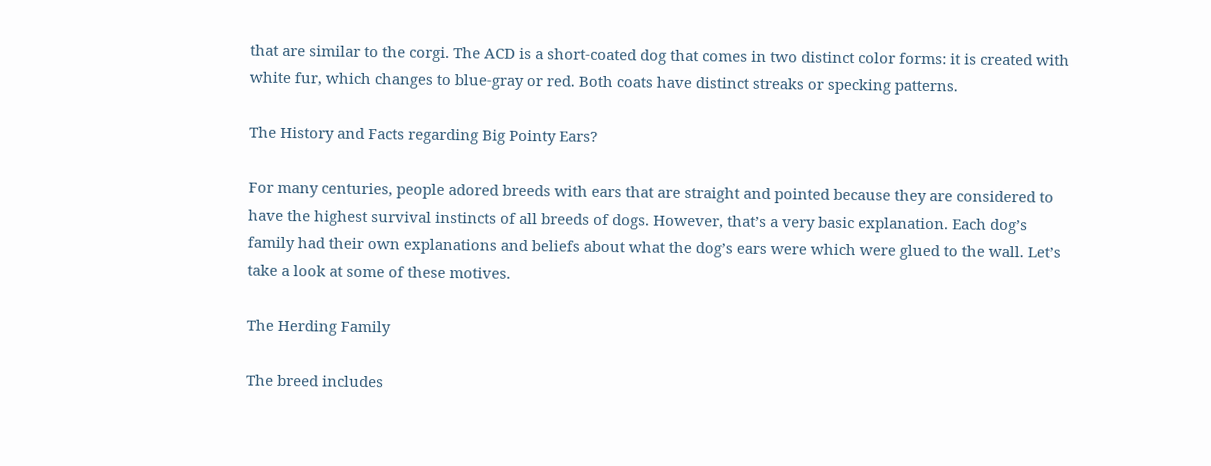that are similar to the corgi. The ACD is a short-coated dog that comes in two distinct color forms: it is created with white fur, which changes to blue-gray or red. Both coats have distinct streaks or specking patterns.

The History and Facts regarding Big Pointy Ears?

For many centuries, people adored breeds with ears that are straight and pointed because they are considered to have the highest survival instincts of all breeds of dogs. However, that’s a very basic explanation. Each dog’s family had their own explanations and beliefs about what the dog’s ears were which were glued to the wall. Let’s take a look at some of these motives.

The Herding Family

The breed includes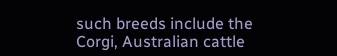such breeds include the Corgi, Australian cattle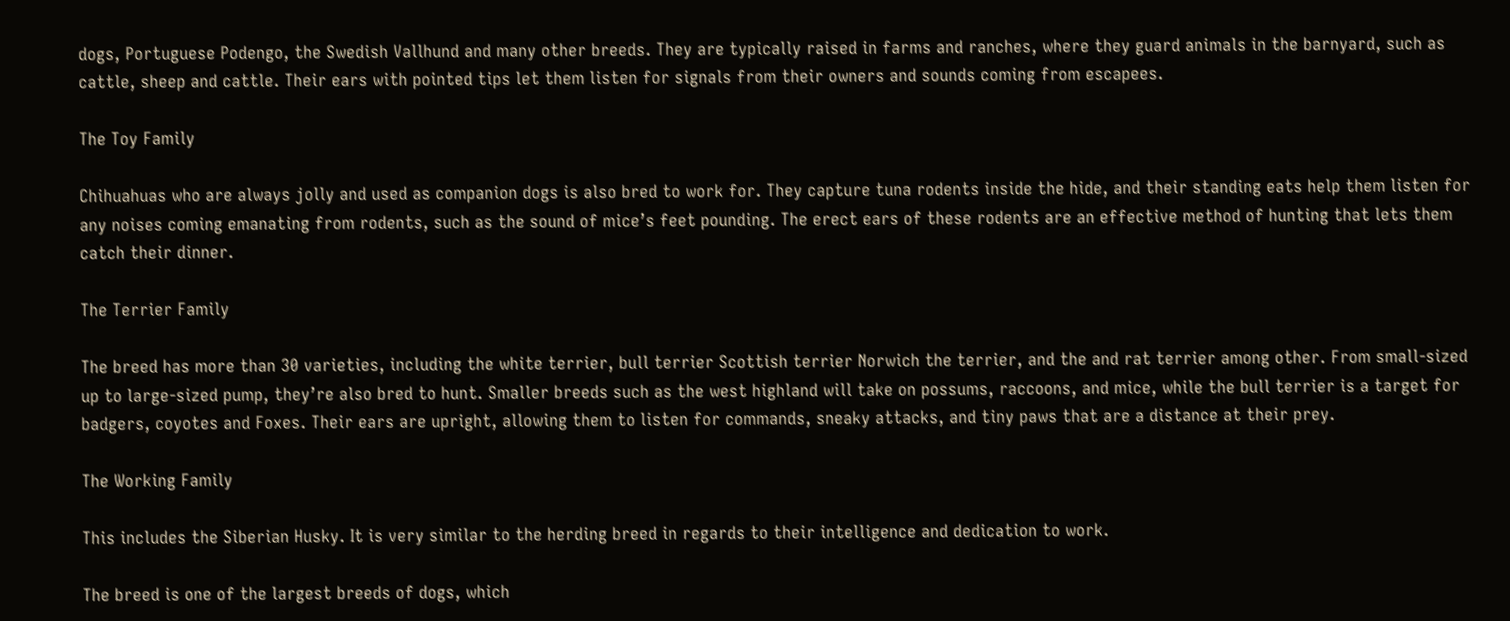dogs, Portuguese Podengo, the Swedish Vallhund and many other breeds. They are typically raised in farms and ranches, where they guard animals in the barnyard, such as cattle, sheep and cattle. Their ears with pointed tips let them listen for signals from their owners and sounds coming from escapees.

The Toy Family

Chihuahuas who are always jolly and used as companion dogs is also bred to work for. They capture tuna rodents inside the hide, and their standing eats help them listen for any noises coming emanating from rodents, such as the sound of mice’s feet pounding. The erect ears of these rodents are an effective method of hunting that lets them catch their dinner.

The Terrier Family

The breed has more than 30 varieties, including the white terrier, bull terrier Scottish terrier Norwich the terrier, and the and rat terrier among other. From small-sized up to large-sized pump, they’re also bred to hunt. Smaller breeds such as the west highland will take on possums, raccoons, and mice, while the bull terrier is a target for badgers, coyotes and Foxes. Their ears are upright, allowing them to listen for commands, sneaky attacks, and tiny paws that are a distance at their prey.

The Working Family

This includes the Siberian Husky. It is very similar to the herding breed in regards to their intelligence and dedication to work.

The breed is one of the largest breeds of dogs, which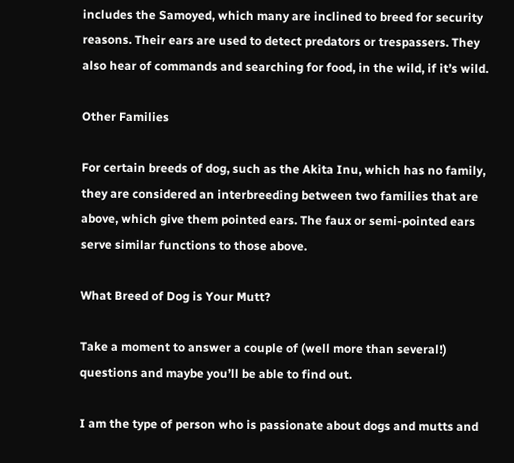includes the Samoyed, which many are inclined to breed for security reasons. Their ears are used to detect predators or trespassers. They also hear of commands and searching for food, in the wild, if it’s wild.

Other Families

For certain breeds of dog, such as the Akita Inu, which has no family, they are considered an interbreeding between two families that are above, which give them pointed ears. The faux or semi-pointed ears serve similar functions to those above.

What Breed of Dog is Your Mutt?

Take a moment to answer a couple of (well more than several!) questions and maybe you’ll be able to find out.

I am the type of person who is passionate about dogs and mutts and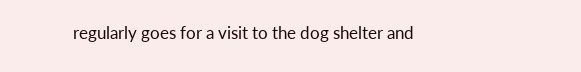regularly goes for a visit to the dog shelter and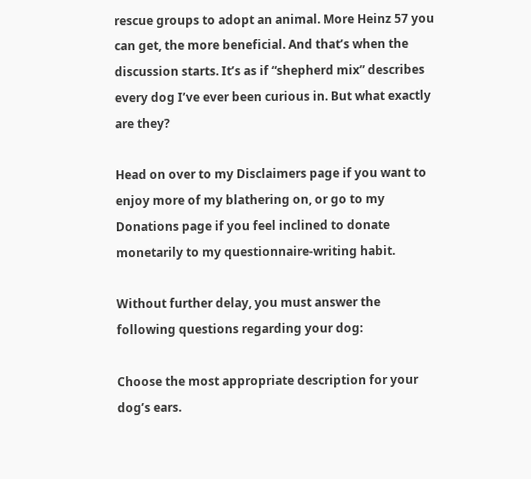rescue groups to adopt an animal. More Heinz 57 you can get, the more beneficial. And that’s when the discussion starts. It’s as if “shepherd mix” describes every dog I’ve ever been curious in. But what exactly are they?

Head on over to my Disclaimers page if you want to enjoy more of my blathering on, or go to my Donations page if you feel inclined to donate monetarily to my questionnaire-writing habit.

Without further delay, you must answer the following questions regarding your dog:

Choose the most appropriate description for your dog’s ears.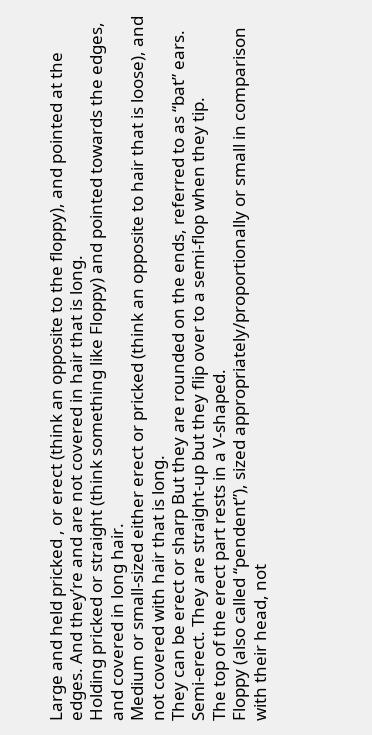Large and held pricked , or erect (think an opposite to the floppy), and pointed at the edges. And they’re and are not covered in hair that is long.
Holding pricked or straight (think something like Floppy) and pointed towards the edges, and covered in long hair.
Medium or small-sized either erect or pricked (think an opposite to hair that is loose), and not covered with hair that is long.
They can be erect or sharp But they are rounded on the ends, referred to as “bat” ears.
Semi-erect. They are straight-up but they flip over to a semi-flop when they tip.
The top of the erect part rests in a V-shaped.
Floppy (also called “pendent”), sized appropriately/proportionally or small in comparison with their head, not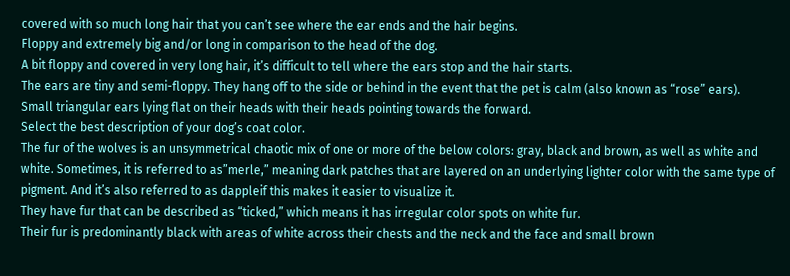covered with so much long hair that you can’t see where the ear ends and the hair begins.
Floppy and extremely big and/or long in comparison to the head of the dog.
A bit floppy and covered in very long hair, it’s difficult to tell where the ears stop and the hair starts.
The ears are tiny and semi-floppy. They hang off to the side or behind in the event that the pet is calm (also known as “rose” ears).
Small triangular ears lying flat on their heads with their heads pointing towards the forward.
Select the best description of your dog’s coat color.
The fur of the wolves is an unsymmetrical chaotic mix of one or more of the below colors: gray, black and brown, as well as white and white. Sometimes, it is referred to as”merle,” meaning dark patches that are layered on an underlying lighter color with the same type of pigment. And it’s also referred to as dappleif this makes it easier to visualize it.
They have fur that can be described as “ticked,” which means it has irregular color spots on white fur.
Their fur is predominantly black with areas of white across their chests and the neck and the face and small brown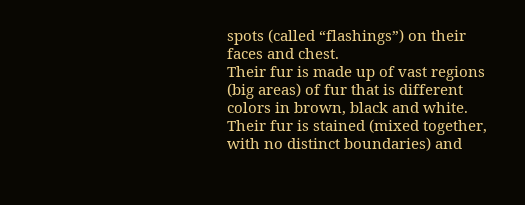spots (called “flashings”) on their faces and chest.
Their fur is made up of vast regions (big areas) of fur that is different colors in brown, black and white.
Their fur is stained (mixed together, with no distinct boundaries) and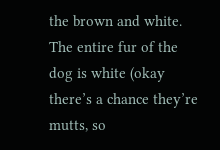the brown and white.
The entire fur of the dog is white (okay there’s a chance they’re mutts, so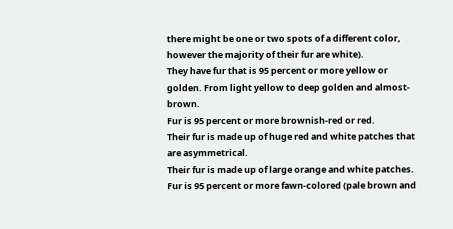there might be one or two spots of a different color, however the majority of their fur are white).
They have fur that is 95 percent or more yellow or golden. From light yellow to deep golden and almost-brown.
Fur is 95 percent or more brownish-red or red.
Their fur is made up of huge red and white patches that are asymmetrical.
Their fur is made up of large orange and white patches.
Fur is 95 percent or more fawn-colored (pale brown and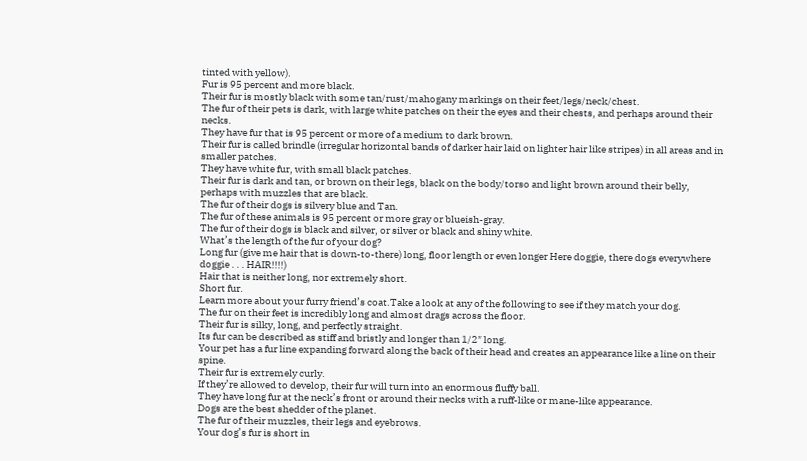tinted with yellow).
Fur is 95 percent and more black.
Their fur is mostly black with some tan/rust/mahogany markings on their feet/legs/neck/chest.
The fur of their pets is dark, with large white patches on their the eyes and their chests, and perhaps around their necks.
They have fur that is 95 percent or more of a medium to dark brown.
Their fur is called brindle (irregular horizontal bands of darker hair laid on lighter hair like stripes) in all areas and in smaller patches.
They have white fur, with small black patches.
Their fur is dark and tan, or brown on their legs, black on the body/torso and light brown around their belly, perhaps with muzzles that are black.
The fur of their dogs is silvery blue and Tan.
The fur of these animals is 95 percent or more gray or blueish-gray.
The fur of their dogs is black and silver, or silver or black and shiny white.
What’s the length of the fur of your dog?
Long fur (give me hair that is down-to-there) long, floor length or even longer Here doggie, there dogs everywhere doggie . . . HAIR!!!!)
Hair that is neither long, nor extremely short.
Short fur.
Learn more about your furry friend’s coat.Take a look at any of the following to see if they match your dog.
The fur on their feet is incredibly long and almost drags across the floor.
Their fur is silky, long, and perfectly straight.
Its fur can be described as stiff and bristly and longer than 1/2″ long.
Your pet has a fur line expanding forward along the back of their head and creates an appearance like a line on their spine.
Their fur is extremely curly.
If they’re allowed to develop, their fur will turn into an enormous fluffy ball.
They have long fur at the neck’s front or around their necks with a ruff-like or mane-like appearance.
Dogs are the best shedder of the planet.
The fur of their muzzles, their legs and eyebrows.
Your dog’s fur is short in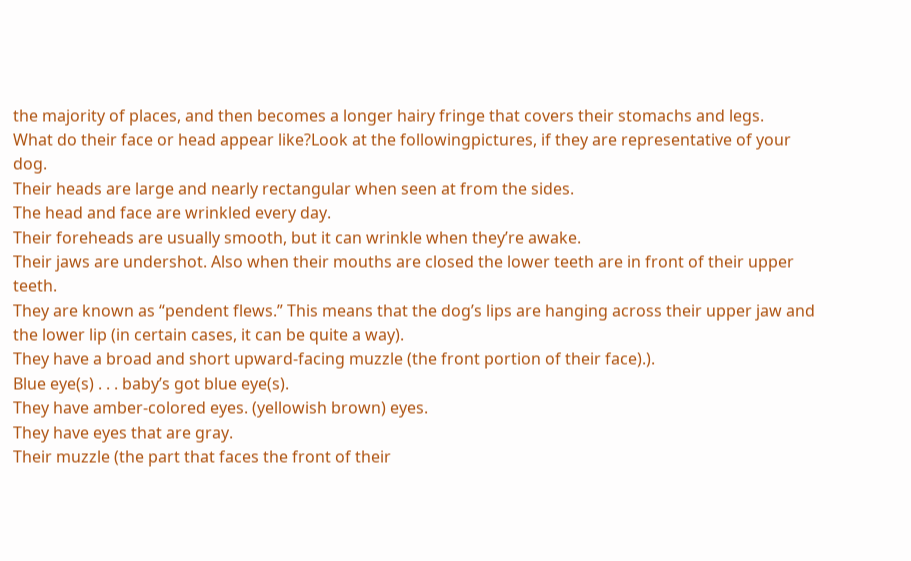the majority of places, and then becomes a longer hairy fringe that covers their stomachs and legs.
What do their face or head appear like?Look at the followingpictures, if they are representative of your dog.
Their heads are large and nearly rectangular when seen at from the sides.
The head and face are wrinkled every day.
Their foreheads are usually smooth, but it can wrinkle when they’re awake.
Their jaws are undershot. Also when their mouths are closed the lower teeth are in front of their upper teeth.
They are known as “pendent flews.” This means that the dog’s lips are hanging across their upper jaw and the lower lip (in certain cases, it can be quite a way).
They have a broad and short upward-facing muzzle (the front portion of their face).).
Blue eye(s) . . . baby’s got blue eye(s).
They have amber-colored eyes. (yellowish brown) eyes.
They have eyes that are gray.
Their muzzle (the part that faces the front of their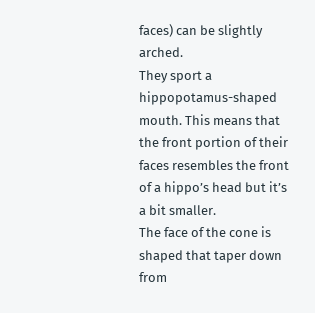faces) can be slightly arched.
They sport a hippopotamus-shaped mouth. This means that the front portion of their faces resembles the front of a hippo’s head but it’s a bit smaller.
The face of the cone is shaped that taper down from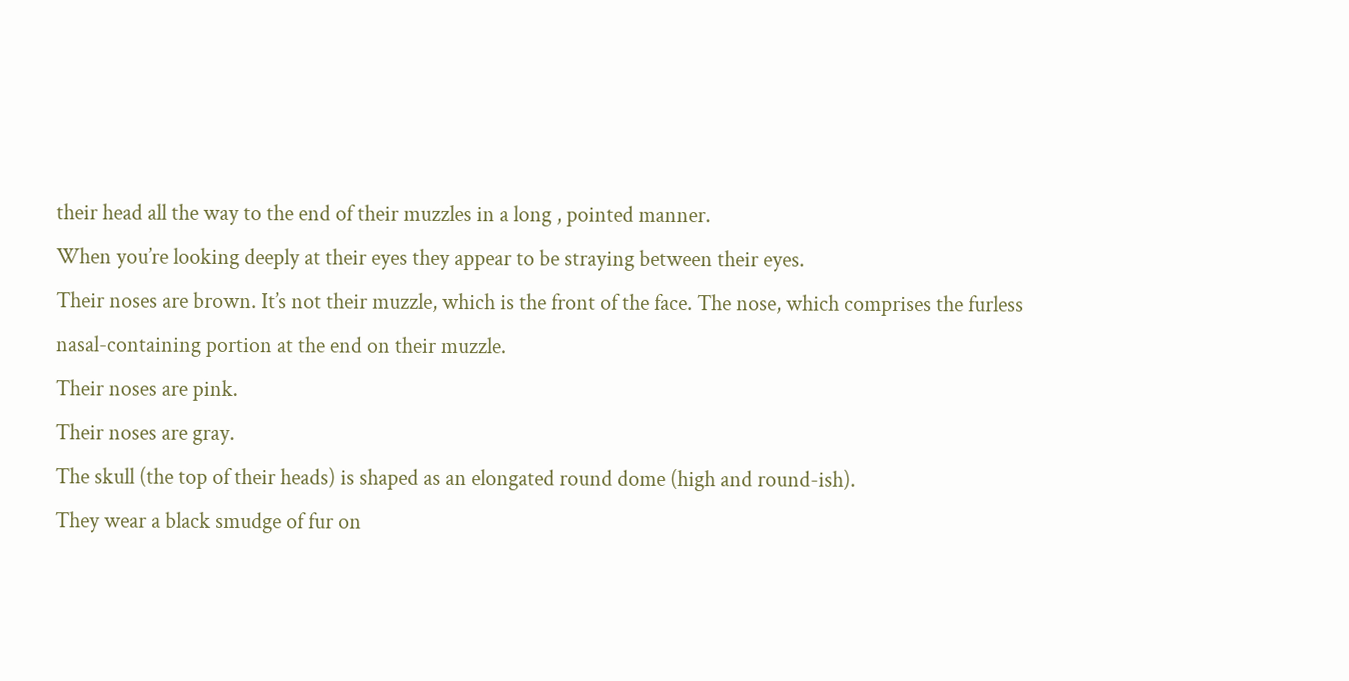their head all the way to the end of their muzzles in a long , pointed manner.
When you’re looking deeply at their eyes they appear to be straying between their eyes.
Their noses are brown. It’s not their muzzle, which is the front of the face. The nose, which comprises the furless nasal-containing portion at the end on their muzzle.
Their noses are pink.
Their noses are gray.
The skull (the top of their heads) is shaped as an elongated round dome (high and round-ish).
They wear a black smudge of fur on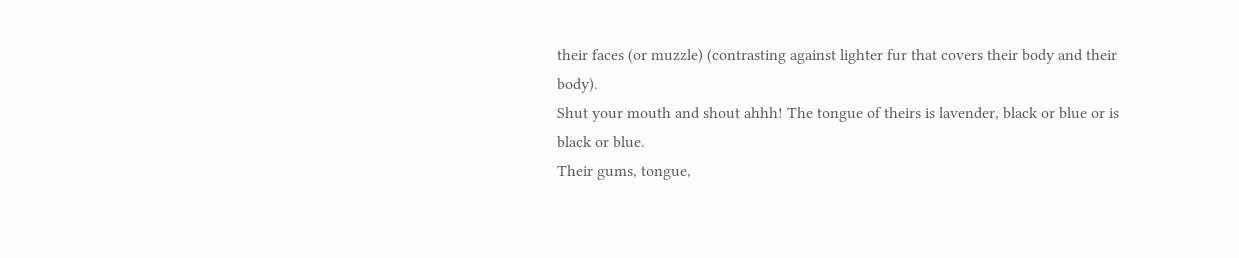their faces (or muzzle) (contrasting against lighter fur that covers their body and their body).
Shut your mouth and shout ahhh! The tongue of theirs is lavender, black or blue or is black or blue.
Their gums, tongue,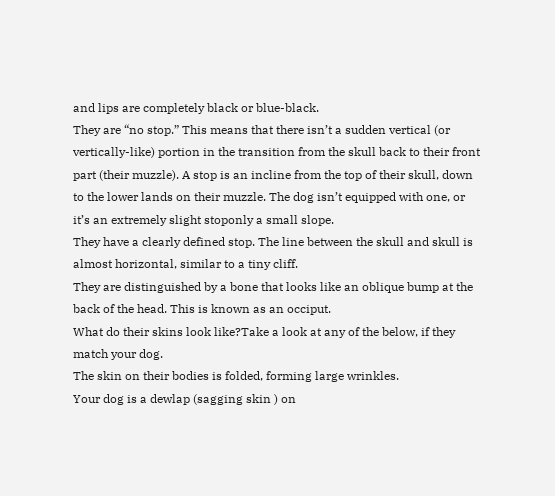and lips are completely black or blue-black.
They are “no stop.” This means that there isn’t a sudden vertical (or vertically-like) portion in the transition from the skull back to their front part (their muzzle). A stop is an incline from the top of their skull, down to the lower lands on their muzzle. The dog isn’t equipped with one, or it’s an extremely slight stoponly a small slope.
They have a clearly defined stop. The line between the skull and skull is almost horizontal, similar to a tiny cliff.
They are distinguished by a bone that looks like an oblique bump at the back of the head. This is known as an occiput.
What do their skins look like?Take a look at any of the below, if they match your dog.
The skin on their bodies is folded, forming large wrinkles.
Your dog is a dewlap (sagging skin ) on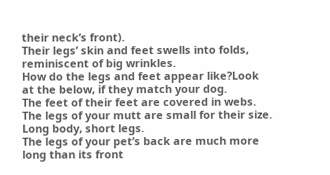their neck’s front).
Their legs’ skin and feet swells into folds, reminiscent of big wrinkles.
How do the legs and feet appear like?Look at the below, if they match your dog.
The feet of their feet are covered in webs.
The legs of your mutt are small for their size. Long body, short legs.
The legs of your pet’s back are much more long than its front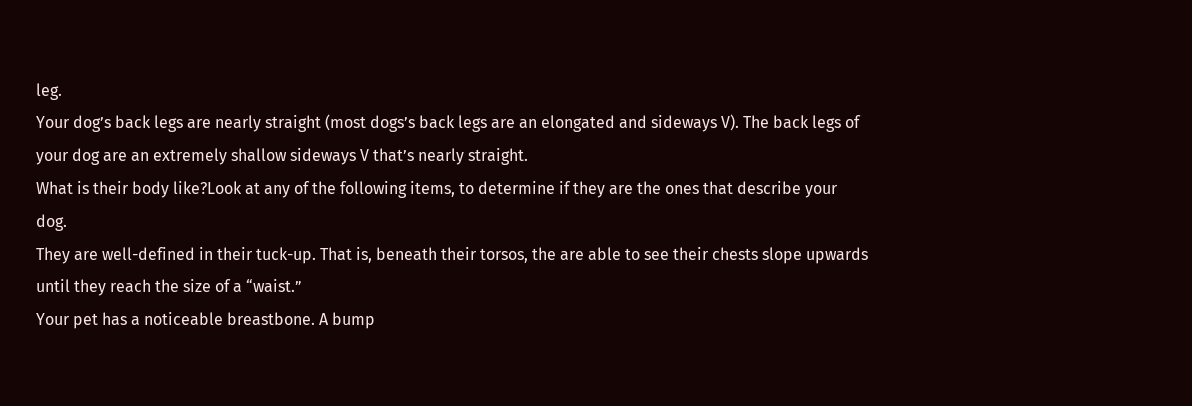leg.
Your dog’s back legs are nearly straight (most dogs’s back legs are an elongated and sideways V). The back legs of your dog are an extremely shallow sideways V that’s nearly straight.
What is their body like?Look at any of the following items, to determine if they are the ones that describe your dog.
They are well-defined in their tuck-up. That is, beneath their torsos, the are able to see their chests slope upwards until they reach the size of a “waist.”
Your pet has a noticeable breastbone. A bump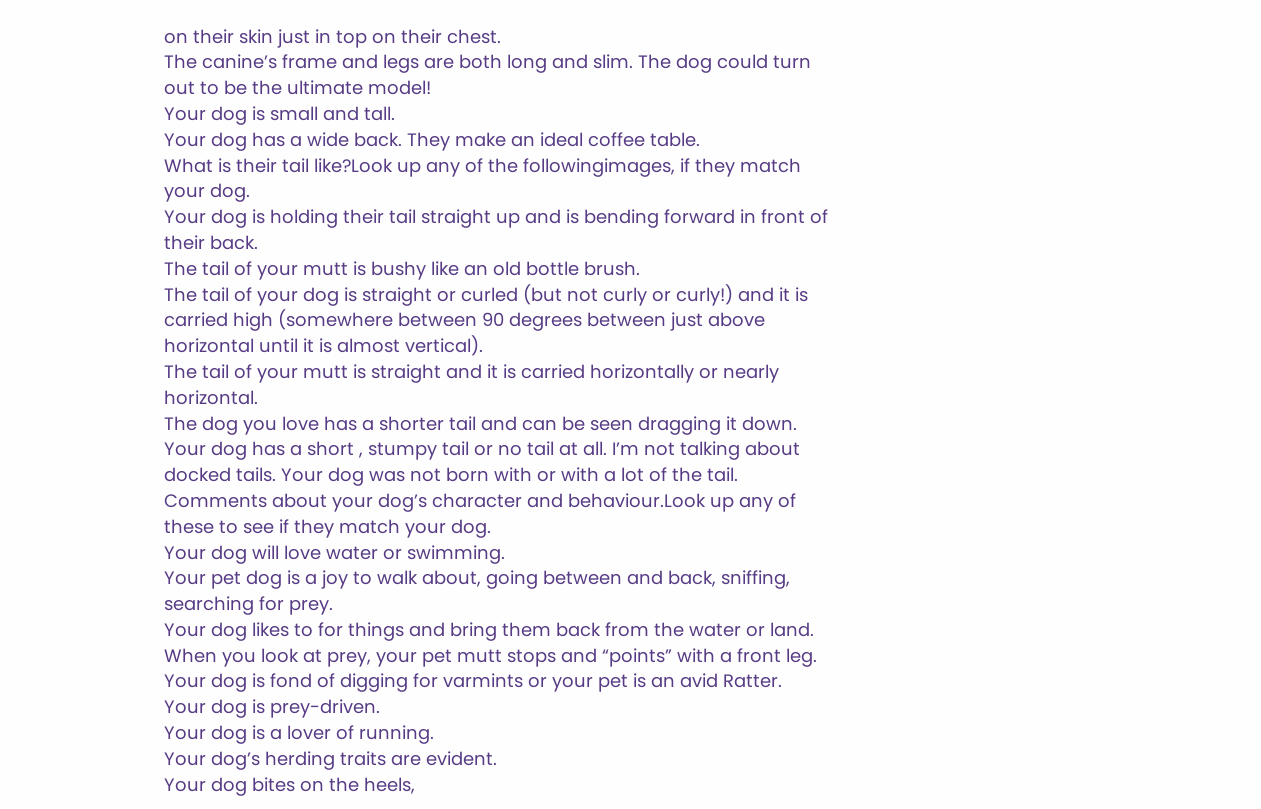on their skin just in top on their chest.
The canine’s frame and legs are both long and slim. The dog could turn out to be the ultimate model!
Your dog is small and tall.
Your dog has a wide back. They make an ideal coffee table.
What is their tail like?Look up any of the followingimages, if they match your dog.
Your dog is holding their tail straight up and is bending forward in front of their back.
The tail of your mutt is bushy like an old bottle brush.
The tail of your dog is straight or curled (but not curly or curly!) and it is carried high (somewhere between 90 degrees between just above horizontal until it is almost vertical).
The tail of your mutt is straight and it is carried horizontally or nearly horizontal.
The dog you love has a shorter tail and can be seen dragging it down.
Your dog has a short , stumpy tail or no tail at all. I’m not talking about docked tails. Your dog was not born with or with a lot of the tail.
Comments about your dog’s character and behaviour.Look up any of these to see if they match your dog.
Your dog will love water or swimming.
Your pet dog is a joy to walk about, going between and back, sniffing, searching for prey.
Your dog likes to for things and bring them back from the water or land.
When you look at prey, your pet mutt stops and “points” with a front leg.
Your dog is fond of digging for varmints or your pet is an avid Ratter.
Your dog is prey-driven.
Your dog is a lover of running.
Your dog’s herding traits are evident.
Your dog bites on the heels,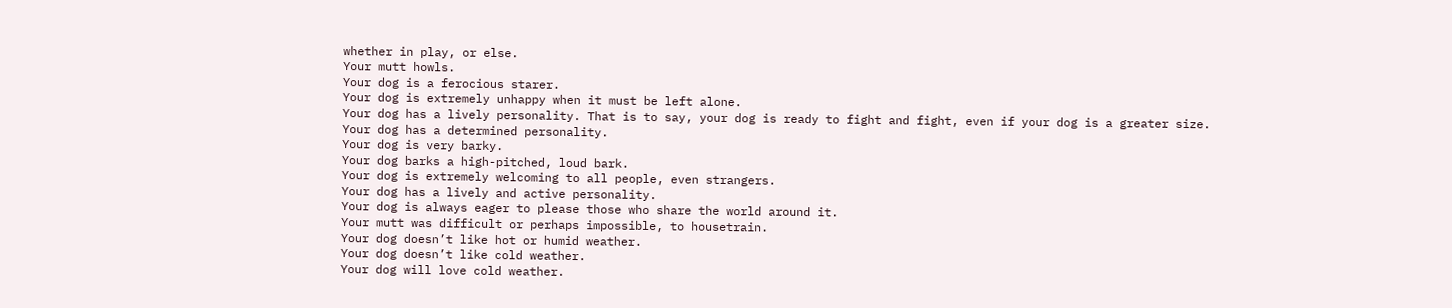whether in play, or else.
Your mutt howls.
Your dog is a ferocious starer.
Your dog is extremely unhappy when it must be left alone.
Your dog has a lively personality. That is to say, your dog is ready to fight and fight, even if your dog is a greater size.
Your dog has a determined personality.
Your dog is very barky.
Your dog barks a high-pitched, loud bark.
Your dog is extremely welcoming to all people, even strangers.
Your dog has a lively and active personality.
Your dog is always eager to please those who share the world around it.
Your mutt was difficult or perhaps impossible, to housetrain.
Your dog doesn’t like hot or humid weather.
Your dog doesn’t like cold weather.
Your dog will love cold weather.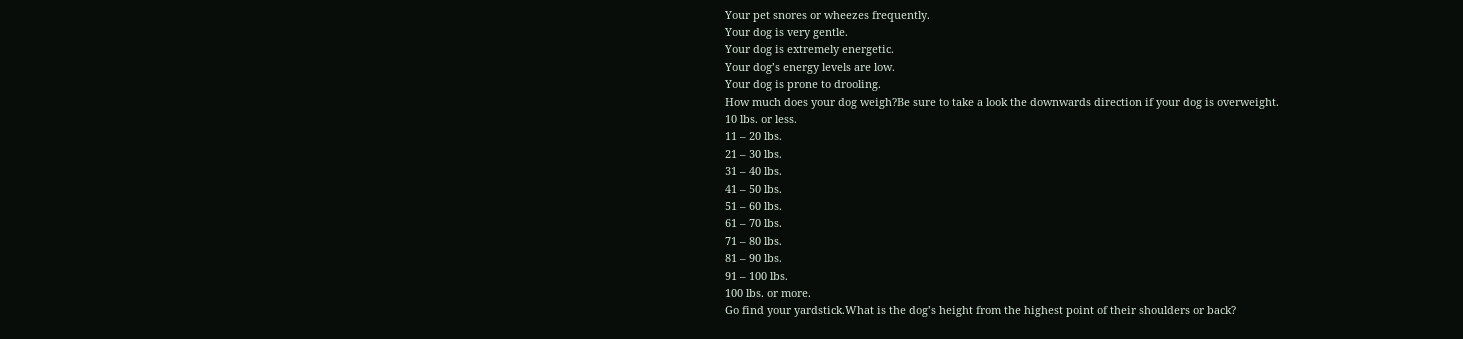Your pet snores or wheezes frequently.
Your dog is very gentle.
Your dog is extremely energetic.
Your dog’s energy levels are low.
Your dog is prone to drooling.
How much does your dog weigh?Be sure to take a look the downwards direction if your dog is overweight.
10 lbs. or less.
11 – 20 lbs.
21 – 30 lbs.
31 – 40 lbs.
41 – 50 lbs.
51 – 60 lbs.
61 – 70 lbs.
71 – 80 lbs.
81 – 90 lbs.
91 – 100 lbs.
100 lbs. or more.
Go find your yardstick.What is the dog’s height from the highest point of their shoulders or back?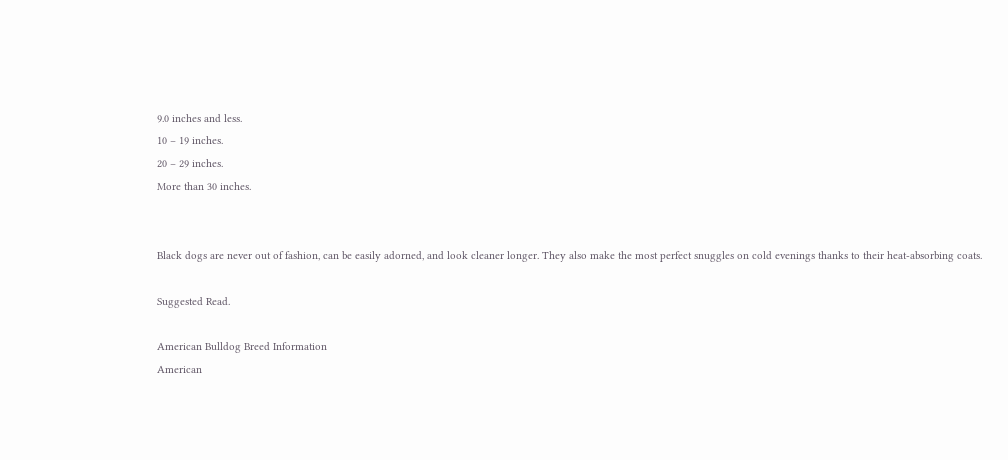9.0 inches and less.
10 – 19 inches.
20 – 29 inches.
More than 30 inches.


Black dogs are never out of fashion, can be easily adorned, and look cleaner longer. They also make the most perfect snuggles on cold evenings thanks to their heat-absorbing coats.

Suggested Read.

American Bulldog Breed Information
American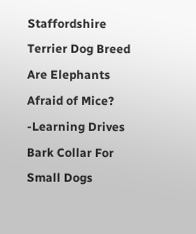Staffordshire Terrier Dog Breed
Are Elephants Afraid of Mice? -Learning Drives
Bark Collar For Small Dogs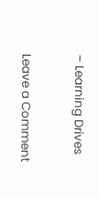– Learning Drives

Leave a Comment